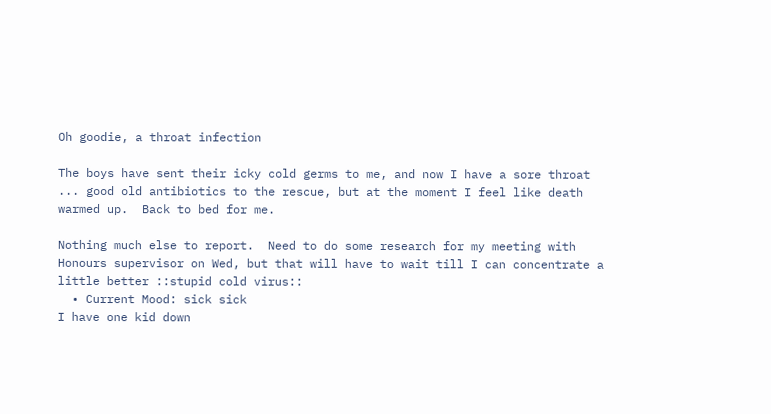Oh goodie, a throat infection

The boys have sent their icky cold germs to me, and now I have a sore throat ... good old antibiotics to the rescue, but at the moment I feel like death warmed up.  Back to bed for me.

Nothing much else to report.  Need to do some research for my meeting with Honours supervisor on Wed, but that will have to wait till I can concentrate a little better ::stupid cold virus::
  • Current Mood: sick sick
I have one kid down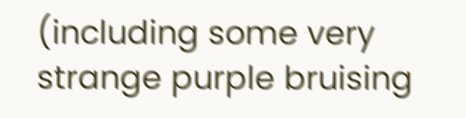(including some very strange purple bruising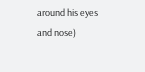around his eyes and nose)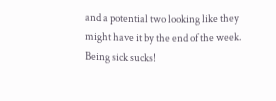and a potential two looking like they might have it by the end of the week. Being sick sucks!